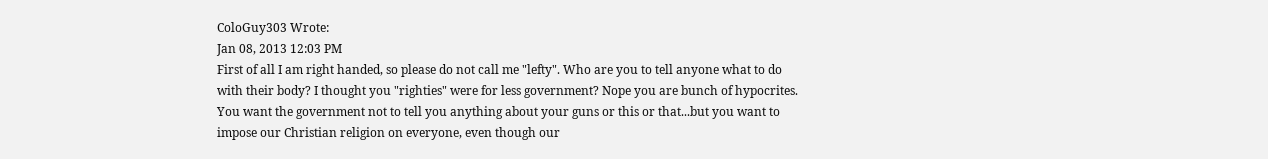ColoGuy303 Wrote:
Jan 08, 2013 12:03 PM
First of all I am right handed, so please do not call me "lefty". Who are you to tell anyone what to do with their body? I thought you "righties" were for less government? Nope you are bunch of hypocrites. You want the government not to tell you anything about your guns or this or that...but you want to impose our Christian religion on everyone, even though our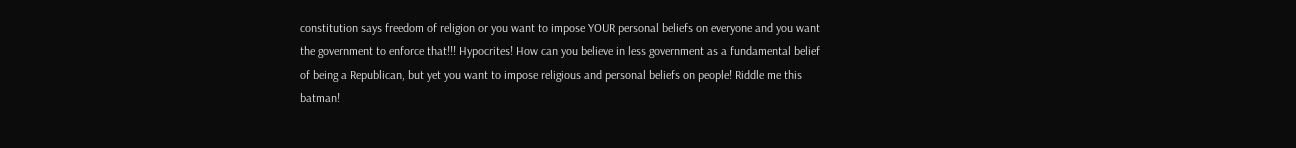constitution says freedom of religion or you want to impose YOUR personal beliefs on everyone and you want the government to enforce that!!! Hypocrites! How can you believe in less government as a fundamental belief of being a Republican, but yet you want to impose religious and personal beliefs on people! Riddle me this batman!